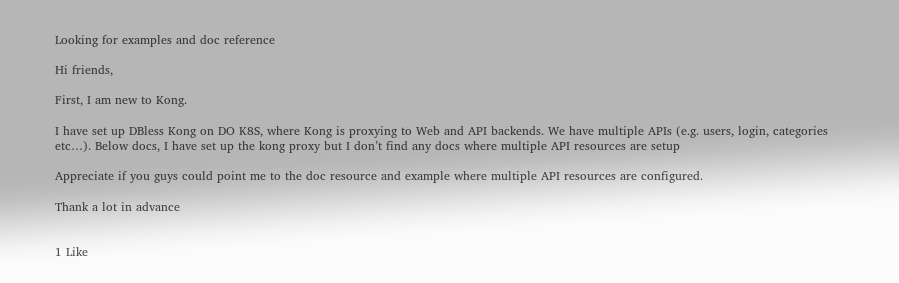Looking for examples and doc reference

Hi friends,

First, I am new to Kong.

I have set up DBless Kong on DO K8S, where Kong is proxying to Web and API backends. We have multiple APIs (e.g. users, login, categories etc…). Below docs, I have set up the kong proxy but I don’t find any docs where multiple API resources are setup

Appreciate if you guys could point me to the doc resource and example where multiple API resources are configured.

Thank a lot in advance


1 Like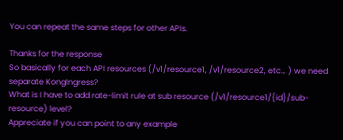You can repeat the same steps for other APIs.

Thanks for the response
So basically for each API resources (/v1/resource1, /v1/resource2, etc… ) we need separate KongIngress?
What is I have to add rate-limit rule at sub resource (/v1/resource1/{id}/sub-resource) level?
Appreciate if you can point to any example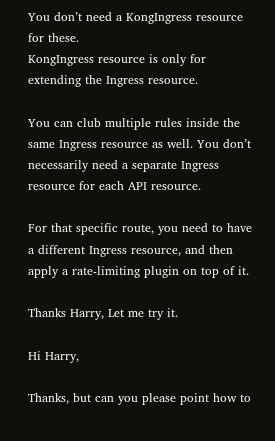You don’t need a KongIngress resource for these.
KongIngress resource is only for extending the Ingress resource.

You can club multiple rules inside the same Ingress resource as well. You don’t necessarily need a separate Ingress resource for each API resource.

For that specific route, you need to have a different Ingress resource, and then apply a rate-limiting plugin on top of it.

Thanks Harry, Let me try it.

Hi Harry,

Thanks, but can you please point how to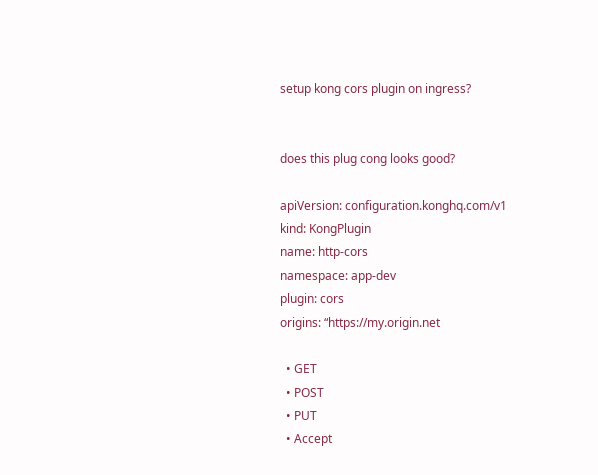setup kong cors plugin on ingress?


does this plug cong looks good?

apiVersion: configuration.konghq.com/v1
kind: KongPlugin
name: http-cors
namespace: app-dev
plugin: cors
origins: “https://my.origin.net

  • GET
  • POST
  • PUT
  • Accept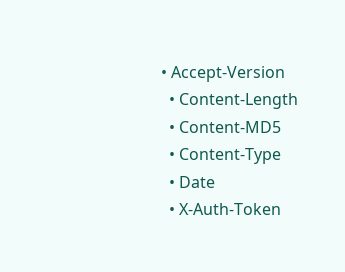• Accept-Version
  • Content-Length
  • Content-MD5
  • Content-Type
  • Date
  • X-Auth-Token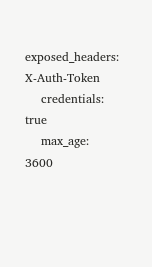exposed_headers: X-Auth-Token
    credentials: true
    max_age: 3600